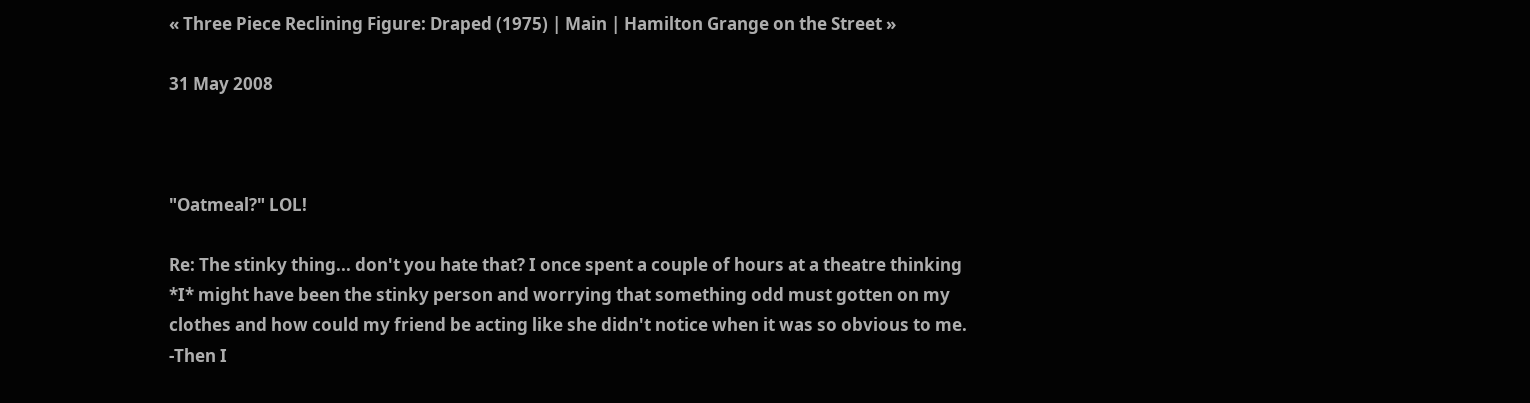« Three Piece Reclining Figure: Draped (1975) | Main | Hamilton Grange on the Street »

31 May 2008



"Oatmeal?" LOL!

Re: The stinky thing... don't you hate that? I once spent a couple of hours at a theatre thinking *I* might have been the stinky person and worrying that something odd must gotten on my clothes and how could my friend be acting like she didn't notice when it was so obvious to me. -Then I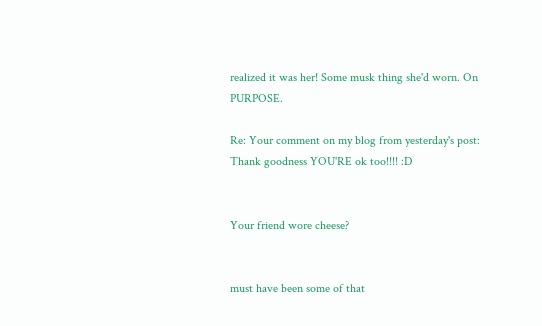realized it was her! Some musk thing she'd worn. On PURPOSE.

Re: Your comment on my blog from yesterday's post: Thank goodness YOU'RE ok too!!!! :D


Your friend wore cheese?


must have been some of that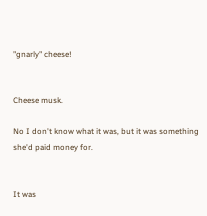"gnarly" cheese!


Cheese musk.

No I don't know what it was, but it was something she'd paid money for.


It was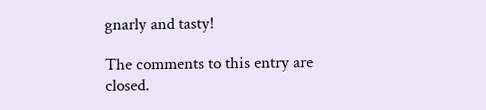gnarly and tasty!

The comments to this entry are closed.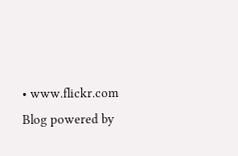• www.flickr.com
Blog powered by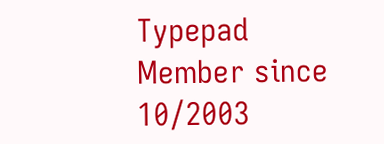Typepad
Member since 10/2003